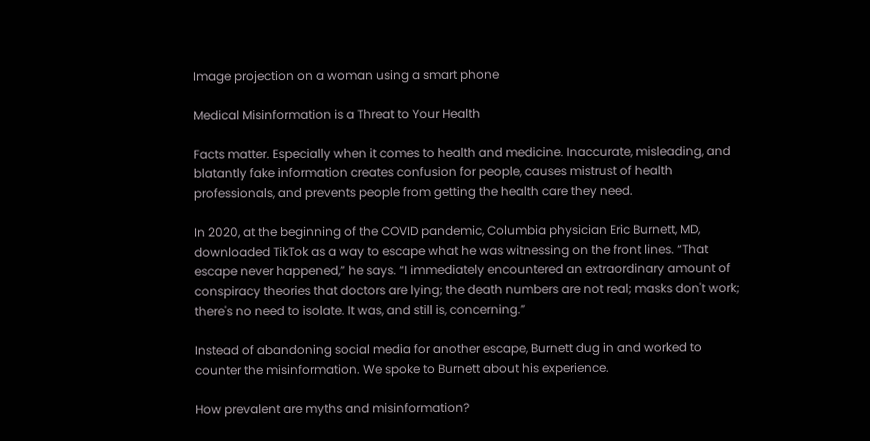Image projection on a woman using a smart phone

Medical Misinformation is a Threat to Your Health

Facts matter. Especially when it comes to health and medicine. Inaccurate, misleading, and blatantly fake information creates confusion for people, causes mistrust of health professionals, and prevents people from getting the health care they need.

In 2020, at the beginning of the COVID pandemic, Columbia physician Eric Burnett, MD, downloaded TikTok as a way to escape what he was witnessing on the front lines. “That escape never happened,” he says. “I immediately encountered an extraordinary amount of conspiracy theories that doctors are lying; the death numbers are not real; masks don't work; there's no need to isolate. It was, and still is, concerning.”

Instead of abandoning social media for another escape, Burnett dug in and worked to counter the misinformation. We spoke to Burnett about his experience.

How prevalent are myths and misinformation?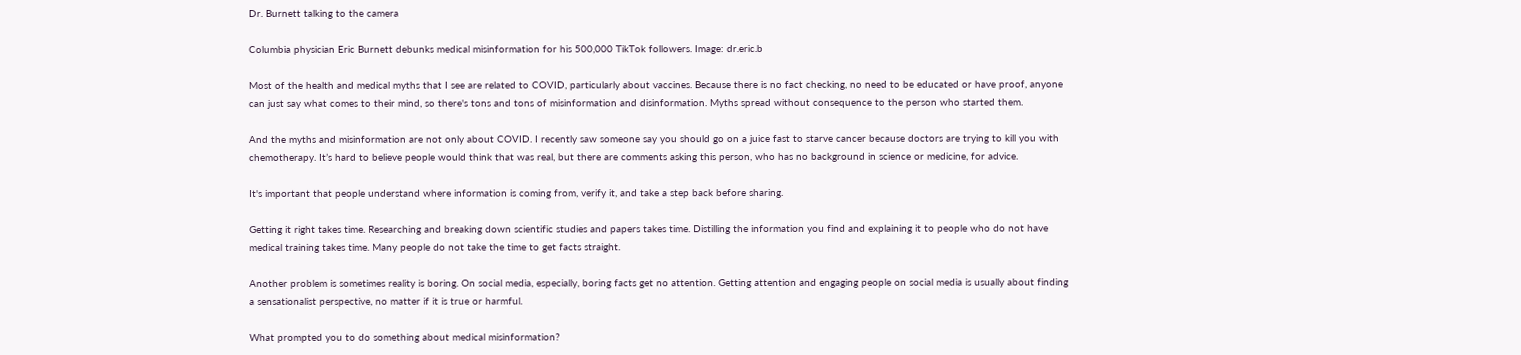Dr. Burnett talking to the camera

Columbia physician Eric Burnett debunks medical misinformation for his 500,000 TikTok followers. Image: dr.eric.b

Most of the health and medical myths that I see are related to COVID, particularly about vaccines. Because there is no fact checking, no need to be educated or have proof, anyone can just say what comes to their mind, so there's tons and tons of misinformation and disinformation. Myths spread without consequence to the person who started them.

And the myths and misinformation are not only about COVID. I recently saw someone say you should go on a juice fast to starve cancer because doctors are trying to kill you with chemotherapy. It’s hard to believe people would think that was real, but there are comments asking this person, who has no background in science or medicine, for advice.

It's important that people understand where information is coming from, verify it, and take a step back before sharing.

Getting it right takes time. Researching and breaking down scientific studies and papers takes time. Distilling the information you find and explaining it to people who do not have medical training takes time. Many people do not take the time to get facts straight.

Another problem is sometimes reality is boring. On social media, especially, boring facts get no attention. Getting attention and engaging people on social media is usually about finding a sensationalist perspective, no matter if it is true or harmful.

What prompted you to do something about medical misinformation?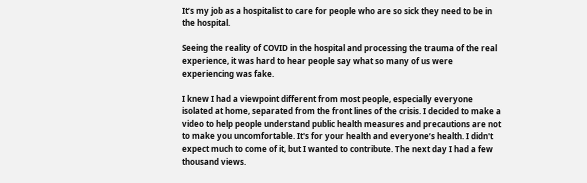It’s my job as a hospitalist to care for people who are so sick they need to be in the hospital.

Seeing the reality of COVID in the hospital and processing the trauma of the real experience, it was hard to hear people say what so many of us were experiencing was fake.

I knew I had a viewpoint different from most people, especially everyone isolated at home, separated from the front lines of the crisis. I decided to make a video to help people understand public health measures and precautions are not to make you uncomfortable. It's for your health and everyone’s health. I didn't expect much to come of it, but I wanted to contribute. The next day I had a few thousand views.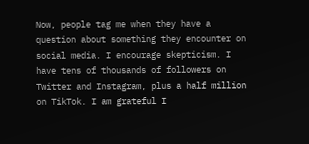Now, people tag me when they have a question about something they encounter on social media. I encourage skepticism. I have tens of thousands of followers on Twitter and Instagram, plus a half million on TikTok. I am grateful I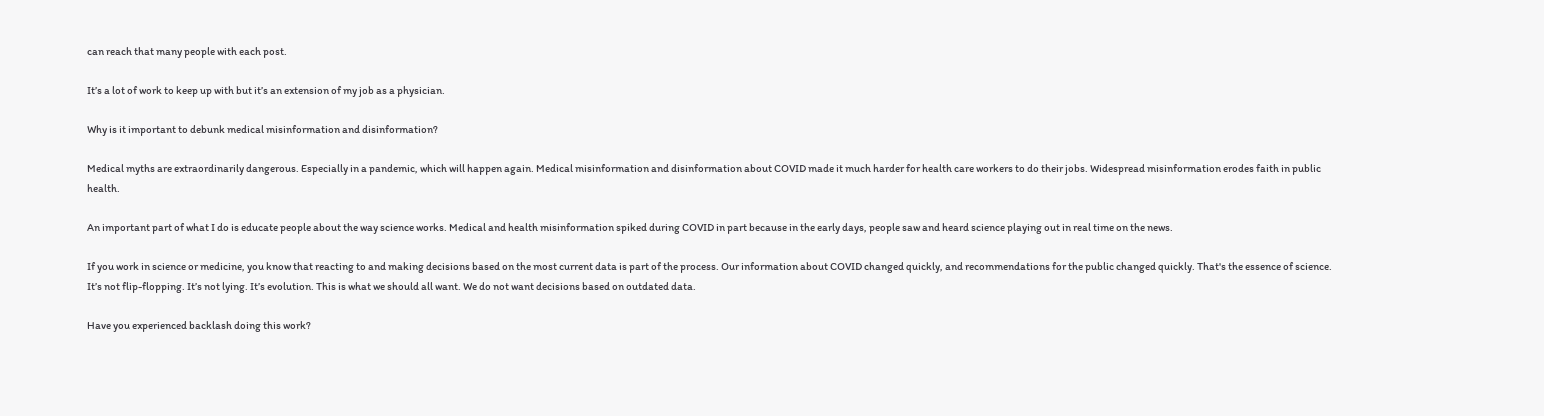can reach that many people with each post.

It’s a lot of work to keep up with but it’s an extension of my job as a physician.

Why is it important to debunk medical misinformation and disinformation?

Medical myths are extraordinarily dangerous. Especially in a pandemic, which will happen again. Medical misinformation and disinformation about COVID made it much harder for health care workers to do their jobs. Widespread misinformation erodes faith in public health.

An important part of what I do is educate people about the way science works. Medical and health misinformation spiked during COVID in part because in the early days, people saw and heard science playing out in real time on the news.

If you work in science or medicine, you know that reacting to and making decisions based on the most current data is part of the process. Our information about COVID changed quickly, and recommendations for the public changed quickly. That's the essence of science. It’s not flip-flopping. It’s not lying. It’s evolution. This is what we should all want. We do not want decisions based on outdated data.

Have you experienced backlash doing this work?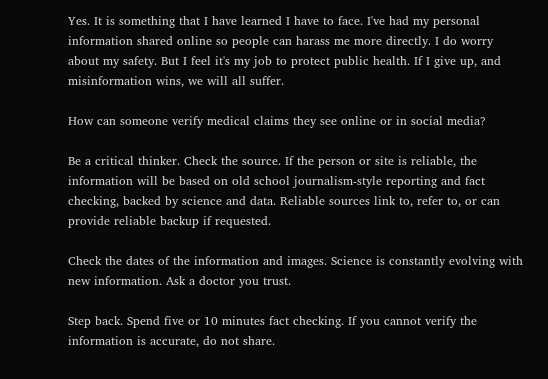Yes. It is something that I have learned I have to face. I've had my personal information shared online so people can harass me more directly. I do worry about my safety. But I feel it's my job to protect public health. If I give up, and misinformation wins, we will all suffer.

How can someone verify medical claims they see online or in social media?

Be a critical thinker. Check the source. If the person or site is reliable, the information will be based on old school journalism-style reporting and fact checking, backed by science and data. Reliable sources link to, refer to, or can provide reliable backup if requested.

Check the dates of the information and images. Science is constantly evolving with new information. Ask a doctor you trust.

Step back. Spend five or 10 minutes fact checking. If you cannot verify the information is accurate, do not share.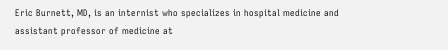Eric Burnett, MD, is an internist who specializes in hospital medicine and assistant professor of medicine at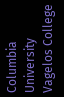Columbia University Vagelos College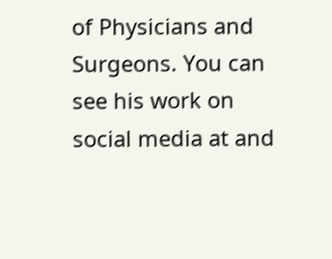of Physicians and Surgeons. You can see his work on social media at and